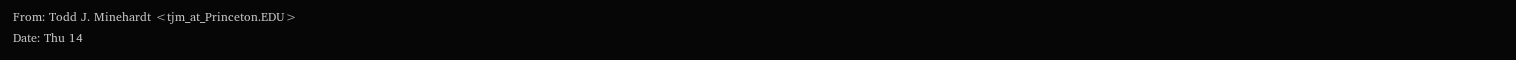From: Todd J. Minehardt <tjm_at_Princeton.EDU>
Date: Thu 14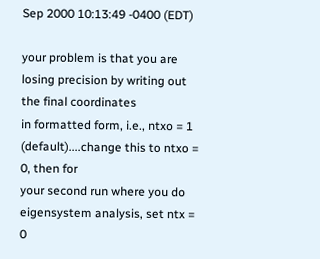Sep 2000 10:13:49 -0400 (EDT)

your problem is that you are losing precision by writing out the final coordinates
in formatted form, i.e., ntxo = 1 (default)....change this to ntxo = 0, then for
your second run where you do eigensystem analysis, set ntx = 0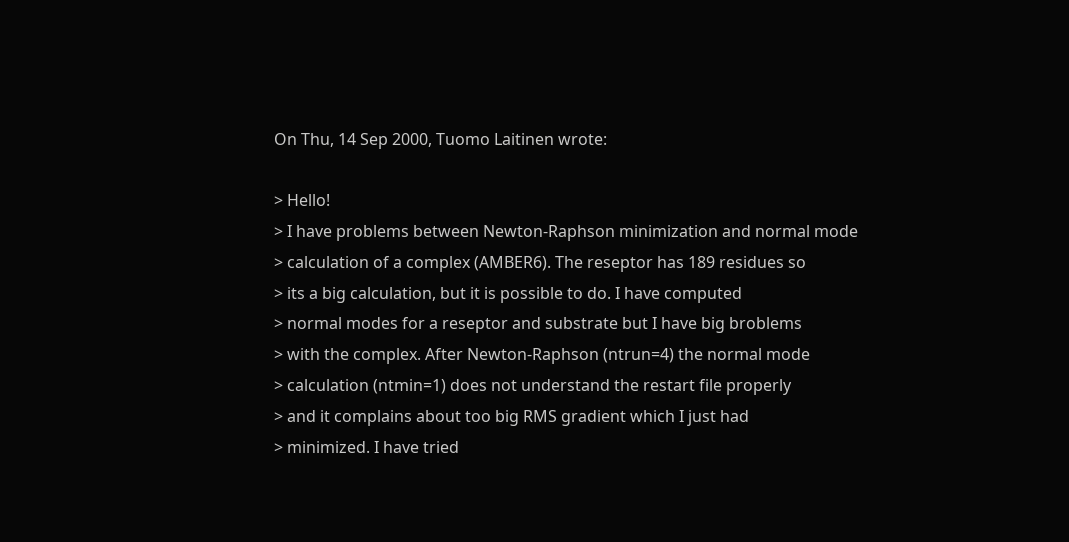On Thu, 14 Sep 2000, Tuomo Laitinen wrote:

> Hello!
> I have problems between Newton-Raphson minimization and normal mode
> calculation of a complex (AMBER6). The reseptor has 189 residues so
> its a big calculation, but it is possible to do. I have computed
> normal modes for a reseptor and substrate but I have big broblems
> with the complex. After Newton-Raphson (ntrun=4) the normal mode
> calculation (ntmin=1) does not understand the restart file properly
> and it complains about too big RMS gradient which I just had
> minimized. I have tried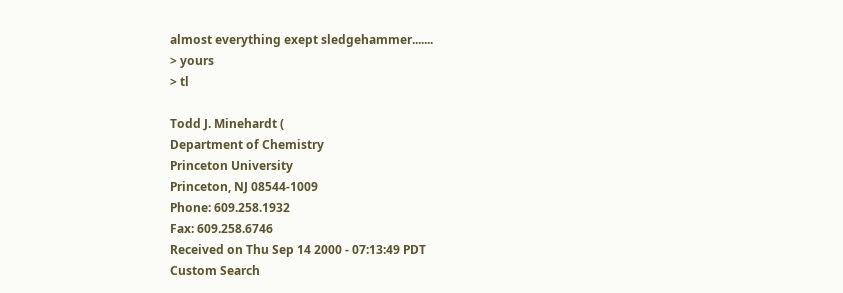almost everything exept sledgehammer.......
> yours
> tl

Todd J. Minehardt (
Department of Chemistry
Princeton University
Princeton, NJ 08544-1009
Phone: 609.258.1932
Fax: 609.258.6746
Received on Thu Sep 14 2000 - 07:13:49 PDT
Custom Search